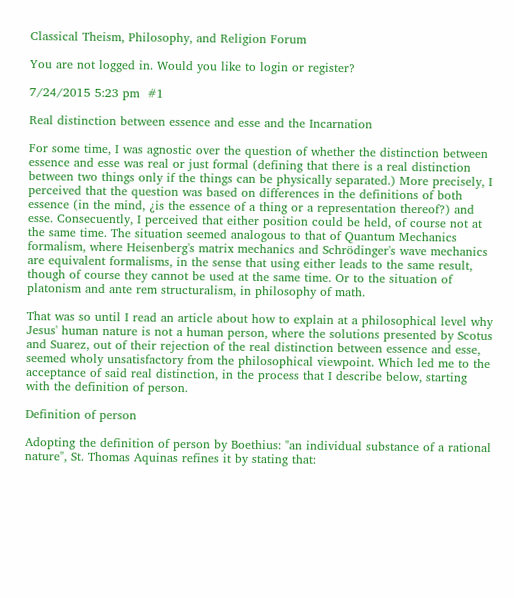Classical Theism, Philosophy, and Religion Forum

You are not logged in. Would you like to login or register?

7/24/2015 5:23 pm  #1

Real distinction between essence and esse and the Incarnation

For some time, I was agnostic over the question of whether the distinction between essence and esse was real or just formal (defining that there is a real distinction between two things only if the things can be physically separated.) More precisely, I perceived that the question was based on differences in the definitions of both essence (in the mind, ¿is the essence of a thing or a representation thereof?) and esse. Consecuently, I perceived that either position could be held, of course not at the same time. The situation seemed analogous to that of Quantum Mechanics formalism, where Heisenberg's matrix mechanics and Schrödinger's wave mechanics are equivalent formalisms, in the sense that using either leads to the same result, though of course they cannot be used at the same time. Or to the situation of platonism and ante rem structuralism, in philosophy of math.

That was so until I read an article about how to explain at a philosophical level why Jesus' human nature is not a human person, where the solutions presented by Scotus and Suarez, out of their rejection of the real distinction between essence and esse, seemed wholy unsatisfactory from the philosophical viewpoint. Which led me to the acceptance of said real distinction, in the process that I describe below, starting with the definition of person.

Definition of person

Adopting the definition of person by Boethius: "an individual substance of a rational nature", St. Thomas Aquinas refines it by stating that: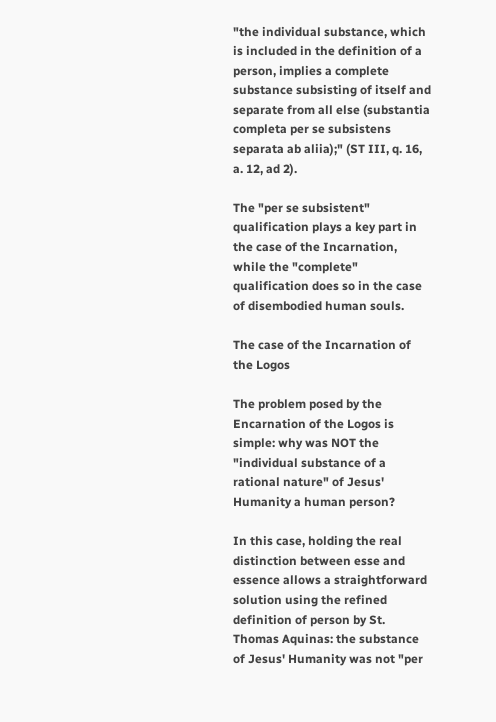"the individual substance, which is included in the definition of a person, implies a complete substance subsisting of itself and separate from all else (substantia completa per se subsistens separata ab aliia);" (ST III, q. 16, a. 12, ad 2).

The "per se subsistent" qualification plays a key part in the case of the Incarnation, while the "complete" qualification does so in the case of disembodied human souls.

The case of the Incarnation of the Logos

The problem posed by the Encarnation of the Logos is simple: why was NOT the "individual substance of a rational nature" of Jesus' Humanity a human person?

In this case, holding the real distinction between esse and essence allows a straightforward solution using the refined definition of person by St. Thomas Aquinas: the substance of Jesus' Humanity was not "per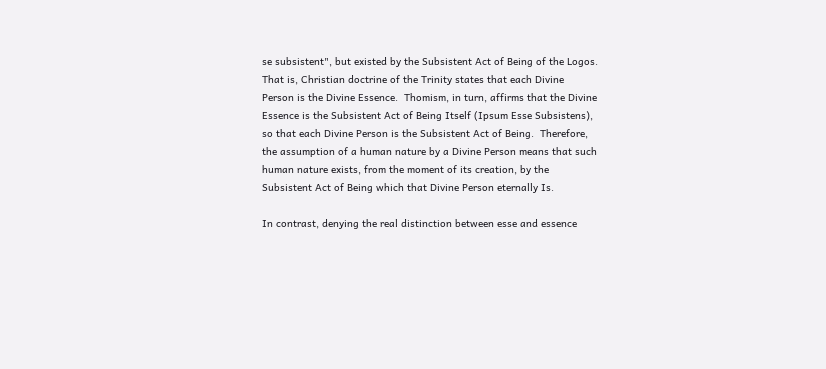se subsistent", but existed by the Subsistent Act of Being of the Logos.  That is, Christian doctrine of the Trinity states that each Divine Person is the Divine Essence.  Thomism, in turn, affirms that the Divine Essence is the Subsistent Act of Being Itself (Ipsum Esse Subsistens), so that each Divine Person is the Subsistent Act of Being.  Therefore, the assumption of a human nature by a Divine Person means that such human nature exists, from the moment of its creation, by the Subsistent Act of Being which that Divine Person eternally Is.

In contrast, denying the real distinction between esse and essence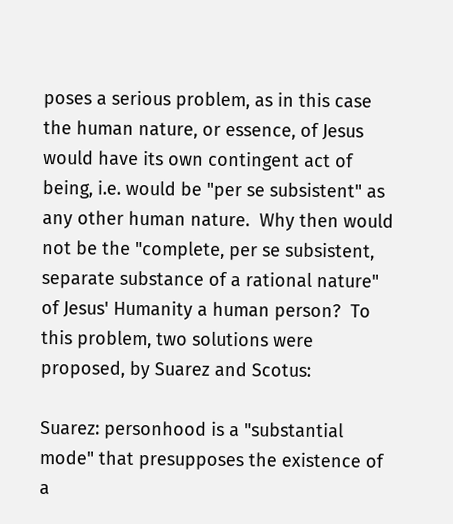poses a serious problem, as in this case the human nature, or essence, of Jesus would have its own contingent act of being, i.e. would be "per se subsistent" as any other human nature.  Why then would not be the "complete, per se subsistent, separate substance of a rational nature" of Jesus' Humanity a human person?  To this problem, two solutions were proposed, by Suarez and Scotus:

Suarez: personhood is a "substantial mode" that presupposes the existence of a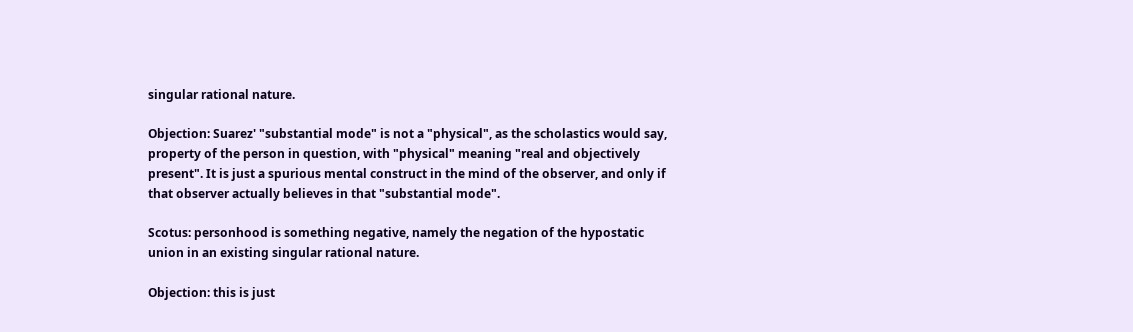singular rational nature.

Objection: Suarez' "substantial mode" is not a "physical", as the scholastics would say, property of the person in question, with "physical" meaning "real and objectively present". It is just a spurious mental construct in the mind of the observer, and only if that observer actually believes in that "substantial mode".

Scotus: personhood is something negative, namely the negation of the hypostatic union in an existing singular rational nature.

Objection: this is just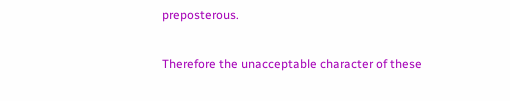preposterous.

Therefore the unacceptable character of these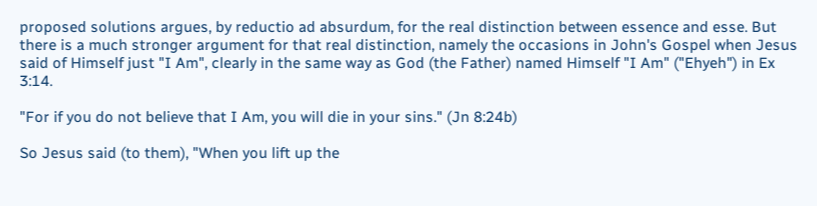proposed solutions argues, by reductio ad absurdum, for the real distinction between essence and esse. But there is a much stronger argument for that real distinction, namely the occasions in John's Gospel when Jesus said of Himself just "I Am", clearly in the same way as God (the Father) named Himself "I Am" ("Ehyeh") in Ex 3:14.

"For if you do not believe that I Am, you will die in your sins." (Jn 8:24b)

So Jesus said (to them), "When you lift up the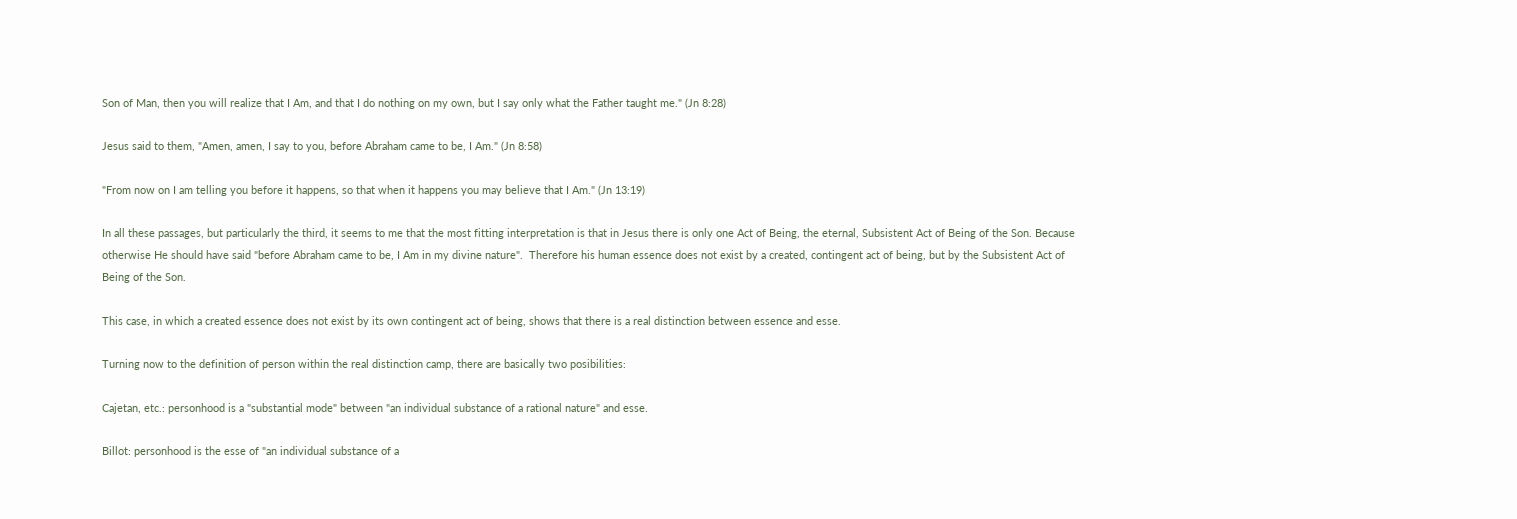Son of Man, then you will realize that I Am, and that I do nothing on my own, but I say only what the Father taught me." (Jn 8:28)

Jesus said to them, "Amen, amen, I say to you, before Abraham came to be, I Am." (Jn 8:58)

"From now on I am telling you before it happens, so that when it happens you may believe that I Am." (Jn 13:19)

In all these passages, but particularly the third, it seems to me that the most fitting interpretation is that in Jesus there is only one Act of Being, the eternal, Subsistent Act of Being of the Son. Because otherwise He should have said "before Abraham came to be, I Am in my divine nature".  Therefore his human essence does not exist by a created, contingent act of being, but by the Subsistent Act of Being of the Son.

This case, in which a created essence does not exist by its own contingent act of being, shows that there is a real distinction between essence and esse.

Turning now to the definition of person within the real distinction camp, there are basically two posibilities:

Cajetan, etc.: personhood is a "substantial mode" between "an individual substance of a rational nature" and esse.

Billot: personhood is the esse of "an individual substance of a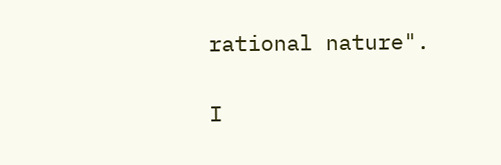rational nature".

I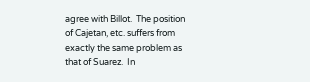agree with Billot.  The position of Cajetan, etc. suffers from exactly the same problem as that of Suarez.  In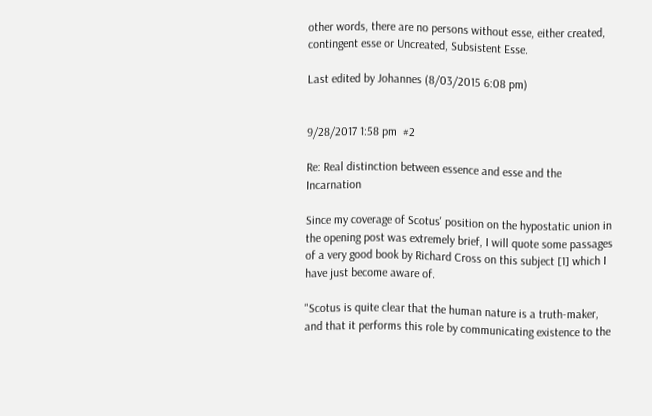other words, there are no persons without esse, either created, contingent esse or Uncreated, Subsistent Esse.

Last edited by Johannes (8/03/2015 6:08 pm)


9/28/2017 1:58 pm  #2

Re: Real distinction between essence and esse and the Incarnation

Since my coverage of Scotus' position on the hypostatic union in the opening post was extremely brief, I will quote some passages of a very good book by Richard Cross on this subject [1] which I have just become aware of.

"Scotus is quite clear that the human nature is a truth-maker, and that it performs this role by communicating existence to the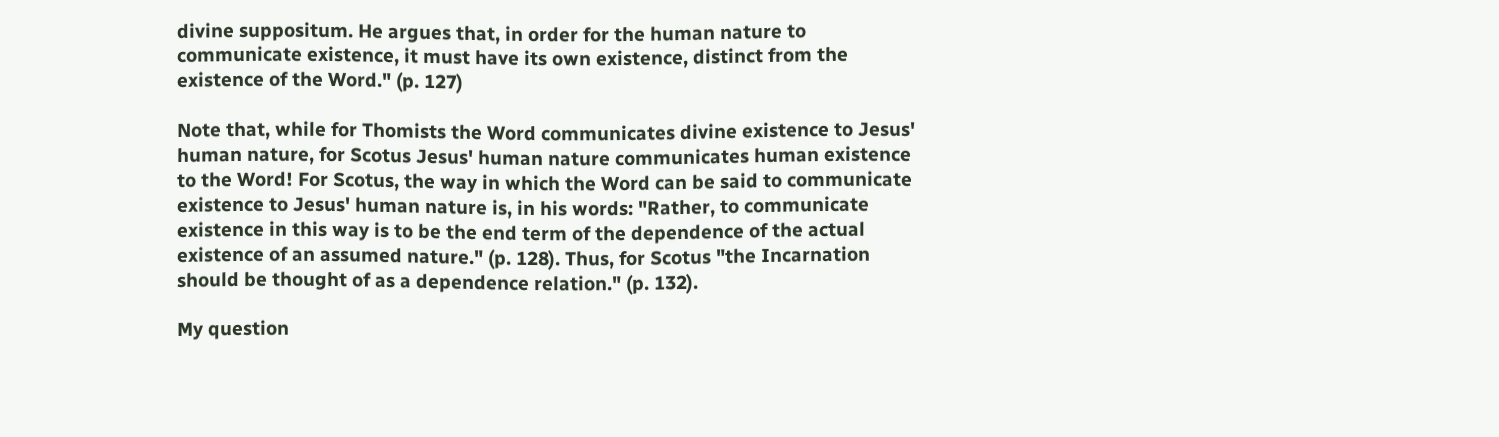divine suppositum. He argues that, in order for the human nature to communicate existence, it must have its own existence, distinct from the existence of the Word." (p. 127)

Note that, while for Thomists the Word communicates divine existence to Jesus' human nature, for Scotus Jesus' human nature communicates human existence to the Word! For Scotus, the way in which the Word can be said to communicate existence to Jesus' human nature is, in his words: "Rather, to communicate existence in this way is to be the end term of the dependence of the actual existence of an assumed nature." (p. 128). Thus, for Scotus "the Incarnation should be thought of as a dependence relation." (p. 132).

My question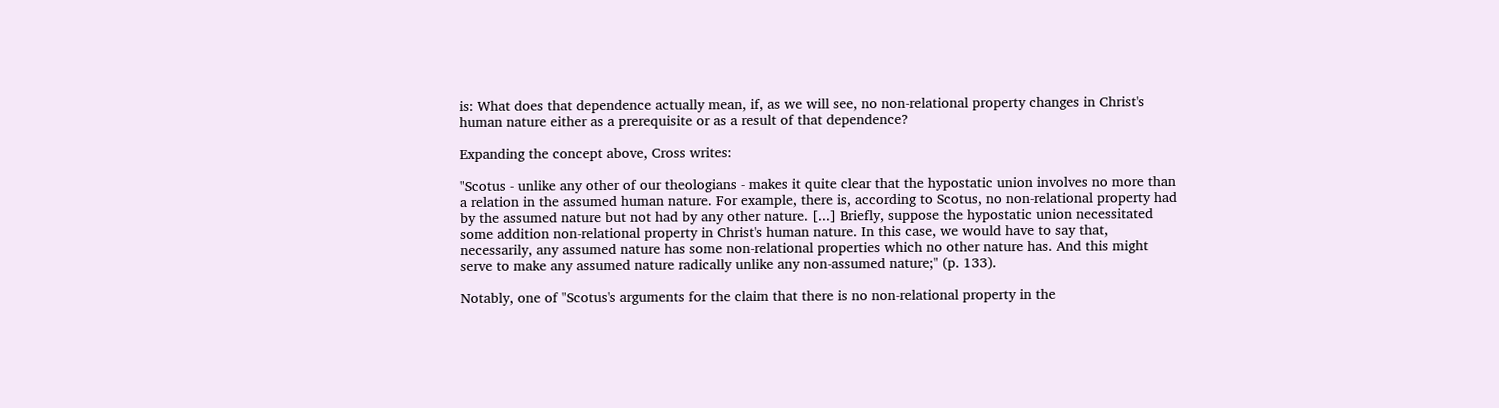is: What does that dependence actually mean, if, as we will see, no non-relational property changes in Christ's human nature either as a prerequisite or as a result of that dependence?

Expanding the concept above, Cross writes:

"Scotus - unlike any other of our theologians - makes it quite clear that the hypostatic union involves no more than a relation in the assumed human nature. For example, there is, according to Scotus, no non-relational property had by the assumed nature but not had by any other nature. [...] Briefly, suppose the hypostatic union necessitated some addition non-relational property in Christ's human nature. In this case, we would have to say that, necessarily, any assumed nature has some non-relational properties which no other nature has. And this might serve to make any assumed nature radically unlike any non-assumed nature;" (p. 133).

Notably, one of "Scotus's arguments for the claim that there is no non-relational property in the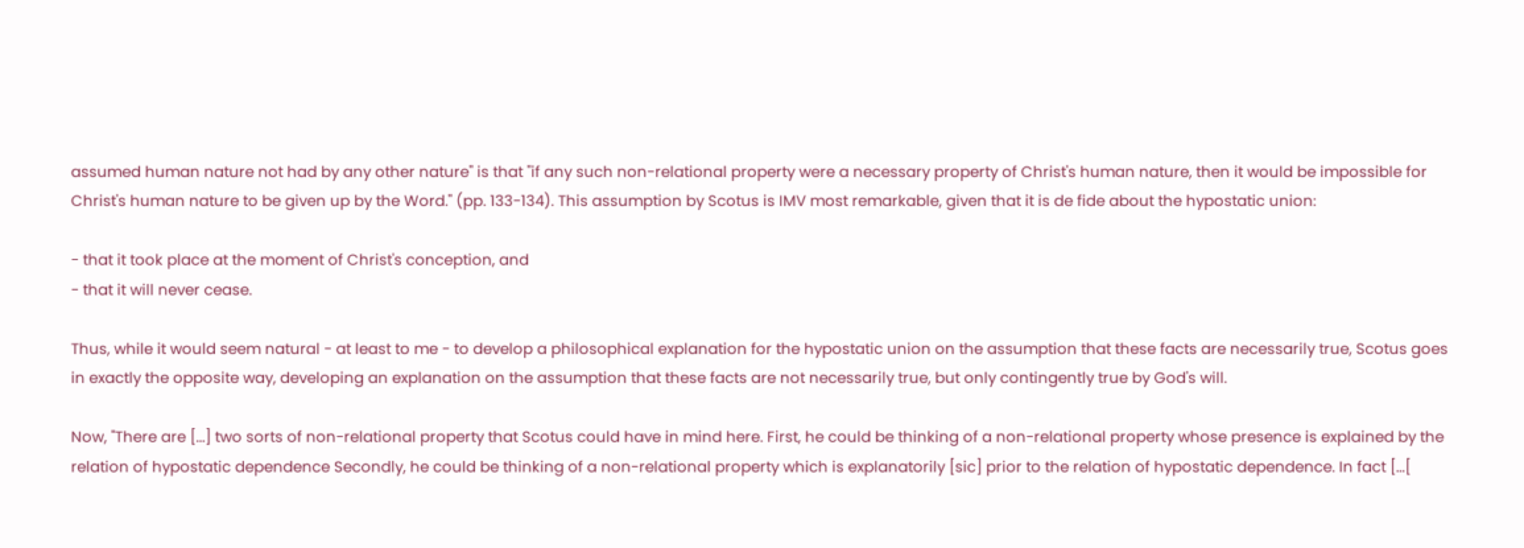assumed human nature not had by any other nature" is that "if any such non-relational property were a necessary property of Christ's human nature, then it would be impossible for Christ's human nature to be given up by the Word." (pp. 133-134). This assumption by Scotus is IMV most remarkable, given that it is de fide about the hypostatic union:

- that it took place at the moment of Christ's conception, and
- that it will never cease.

Thus, while it would seem natural - at least to me - to develop a philosophical explanation for the hypostatic union on the assumption that these facts are necessarily true, Scotus goes in exactly the opposite way, developing an explanation on the assumption that these facts are not necessarily true, but only contingently true by God's will.

Now, "There are [...] two sorts of non-relational property that Scotus could have in mind here. First, he could be thinking of a non-relational property whose presence is explained by the relation of hypostatic dependence Secondly, he could be thinking of a non-relational property which is explanatorily [sic] prior to the relation of hypostatic dependence. In fact [...[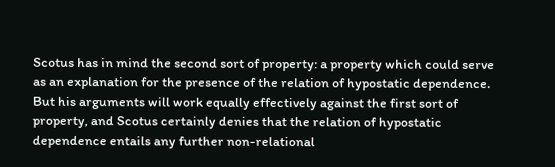Scotus has in mind the second sort of property: a property which could serve as an explanation for the presence of the relation of hypostatic dependence. But his arguments will work equally effectively against the first sort of property, and Scotus certainly denies that the relation of hypostatic dependence entails any further non-relational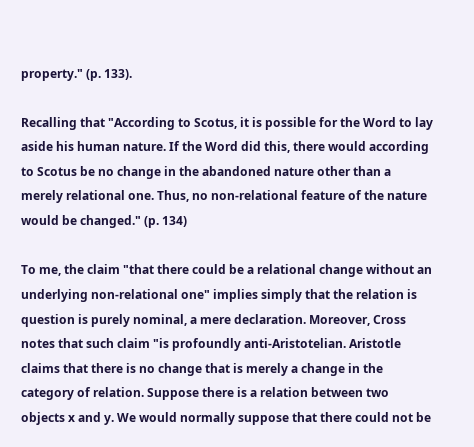property." (p. 133).

Recalling that "According to Scotus, it is possible for the Word to lay aside his human nature. If the Word did this, there would according to Scotus be no change in the abandoned nature other than a merely relational one. Thus, no non-relational feature of the nature would be changed." (p. 134)

To me, the claim "that there could be a relational change without an underlying non-relational one" implies simply that the relation is question is purely nominal, a mere declaration. Moreover, Cross notes that such claim "is profoundly anti-Aristotelian. Aristotle claims that there is no change that is merely a change in the category of relation. Suppose there is a relation between two objects x and y. We would normally suppose that there could not be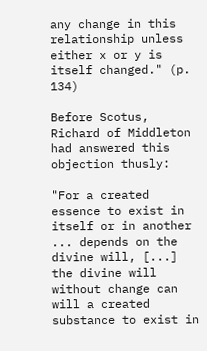any change in this relationship unless either x or y is itself changed." (p. 134)

Before Scotus, Richard of Middleton had answered this objection thusly:

"For a created essence to exist in itself or in another ... depends on the divine will, [...] the divine will without change can will a created substance to exist in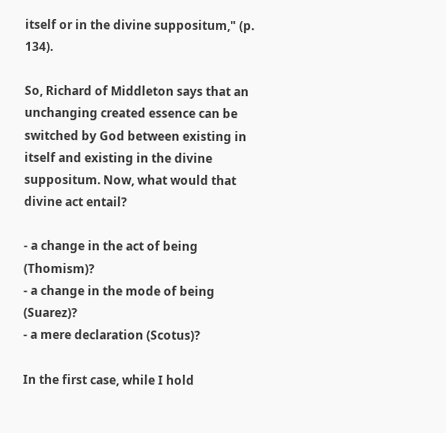itself or in the divine suppositum," (p. 134).

So, Richard of Middleton says that an unchanging created essence can be switched by God between existing in itself and existing in the divine suppositum. Now, what would that divine act entail?

- a change in the act of being (Thomism)?
- a change in the mode of being (Suarez)?
- a mere declaration (Scotus)?

In the first case, while I hold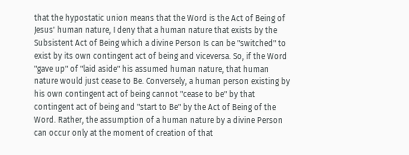that the hypostatic union means that the Word is the Act of Being of Jesus' human nature, I deny that a human nature that exists by the Subsistent Act of Being which a divine Person Is can be "switched" to exist by its own contingent act of being and viceversa. So, if the Word "gave up" of "laid aside" his assumed human nature, that human nature would just cease to Be. Conversely, a human person existing by his own contingent act of being cannot "cease to be" by that contingent act of being and "start to Be" by the Act of Being of the Word. Rather, the assumption of a human nature by a divine Person can occur only at the moment of creation of that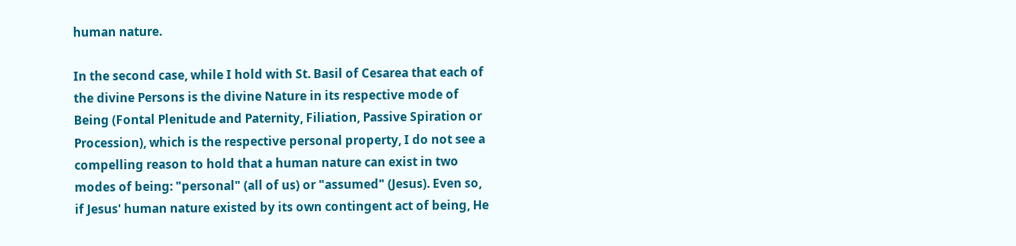human nature.

In the second case, while I hold with St. Basil of Cesarea that each of the divine Persons is the divine Nature in its respective mode of Being (Fontal Plenitude and Paternity, Filiation, Passive Spiration or Procession), which is the respective personal property, I do not see a compelling reason to hold that a human nature can exist in two modes of being: "personal" (all of us) or "assumed" (Jesus). Even so, if Jesus' human nature existed by its own contingent act of being, He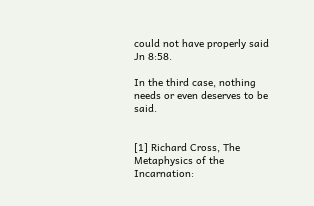could not have properly said Jn 8:58.

In the third case, nothing needs or even deserves to be said.


[1] Richard Cross, The Metaphysics of the Incarnation: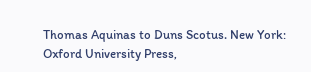Thomas Aquinas to Duns Scotus. New York: Oxford University Press,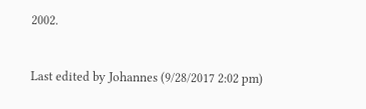2002.


Last edited by Johannes (9/28/2017 2:02 pm)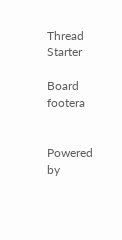Thread Starter

Board footera


Powered by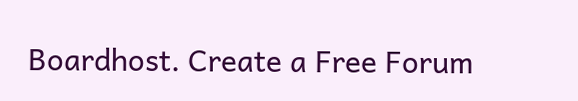Boardhost. Create a Free Forum